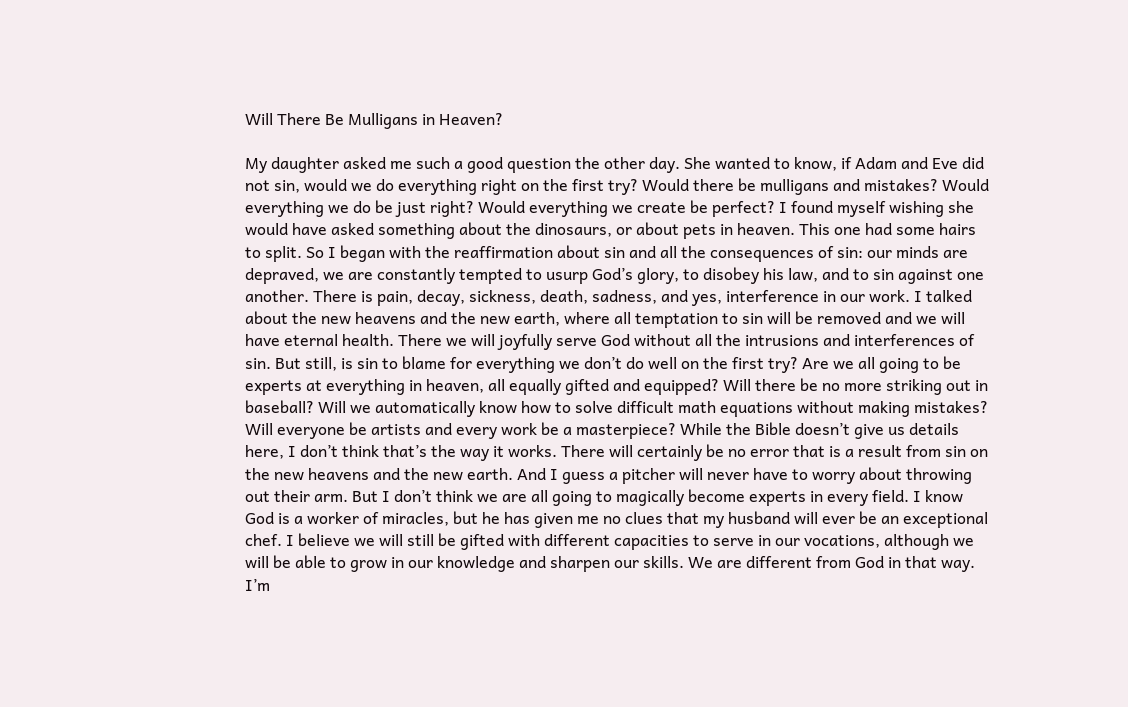Will There Be Mulligans in Heaven?

My daughter asked me such a good question the other day. She wanted to know, if Adam and Eve did not sin, would we do everything right on the first try? Would there be mulligans and mistakes? Would everything we do be just right? Would everything we create be perfect? I found myself wishing she would have asked something about the dinosaurs, or about pets in heaven. This one had some hairs to split. So I began with the reaffirmation about sin and all the consequences of sin: our minds are depraved, we are constantly tempted to usurp God’s glory, to disobey his law, and to sin against one another. There is pain, decay, sickness, death, sadness, and yes, interference in our work. I talked about the new heavens and the new earth, where all temptation to sin will be removed and we will have eternal health. There we will joyfully serve God without all the intrusions and interferences of sin. But still, is sin to blame for everything we don’t do well on the first try? Are we all going to be experts at everything in heaven, all equally gifted and equipped? Will there be no more striking out in baseball? Will we automatically know how to solve difficult math equations without making mistakes? Will everyone be artists and every work be a masterpiece? While the Bible doesn’t give us details here, I don’t think that’s the way it works. There will certainly be no error that is a result from sin on the new heavens and the new earth. And I guess a pitcher will never have to worry about throwing out their arm. But I don’t think we are all going to magically become experts in every field. I know God is a worker of miracles, but he has given me no clues that my husband will ever be an exceptional chef. I believe we will still be gifted with different capacities to serve in our vocations, although we will be able to grow in our knowledge and sharpen our skills. We are different from God in that way. I’m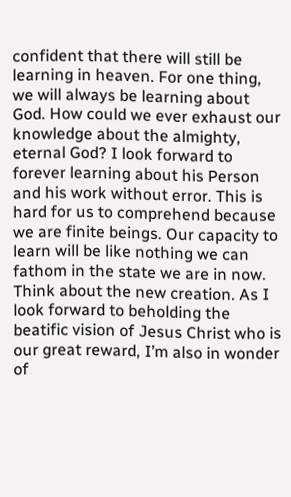confident that there will still be learning in heaven. For one thing, we will always be learning about God. How could we ever exhaust our knowledge about the almighty, eternal God? I look forward to forever learning about his Person and his work without error. This is hard for us to comprehend because we are finite beings. Our capacity to learn will be like nothing we can fathom in the state we are in now. Think about the new creation. As I look forward to beholding the beatific vision of Jesus Christ who is our great reward, I’m also in wonder of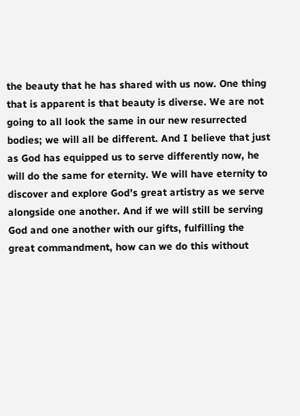the beauty that he has shared with us now. One thing that is apparent is that beauty is diverse. We are not going to all look the same in our new resurrected bodies; we will all be different. And I believe that just as God has equipped us to serve differently now, he will do the same for eternity. We will have eternity to discover and explore God’s great artistry as we serve alongside one another. And if we will still be serving God and one another with our gifts, fulfilling the great commandment, how can we do this without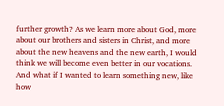further growth? As we learn more about God, more about our brothers and sisters in Christ, and more about the new heavens and the new earth, I would think we will become even better in our vocations. And what if I wanted to learn something new, like how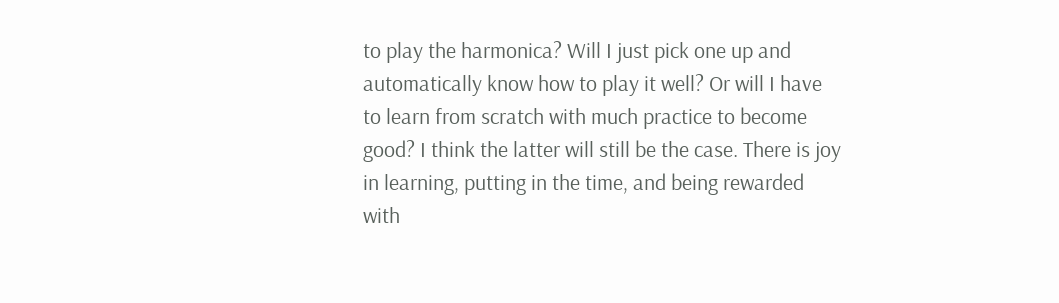to play the harmonica? Will I just pick one up and automatically know how to play it well? Or will I have to learn from scratch with much practice to become good? I think the latter will still be the case. There is joy in learning, putting in the time, and being rewarded with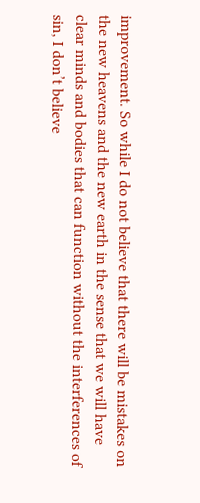improvement. So while I do not believe that there will be mistakes on the new heavens and the new earth in the sense that we will have clear minds and bodies that can function without the interferences of sin, I don’t believe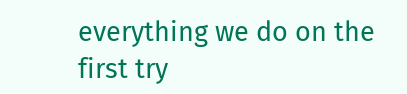everything we do on the first try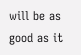will be as good as it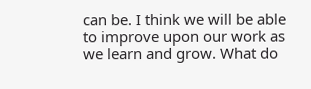can be. I think we will be able to improve upon our work as we learn and grow. What do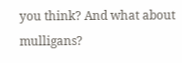you think? And what about mulligans?